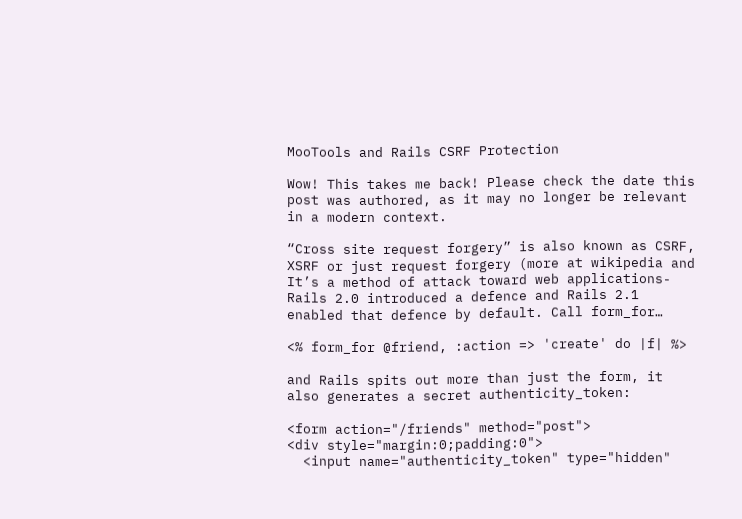MooTools and Rails CSRF Protection

Wow! This takes me back! Please check the date this post was authored, as it may no longer be relevant in a modern context.

“Cross site request forgery” is also known as CSRF, XSRF or just request forgery (more at wikipedia and It’s a method of attack toward web applications- Rails 2.0 introduced a defence and Rails 2.1 enabled that defence by default. Call form_for…

<% form_for @friend, :action => 'create' do |f| %>

and Rails spits out more than just the form, it also generates a secret authenticity_token:

<form action="/friends" method="post">
<div style="margin:0;padding:0">
  <input name="authenticity_token" type="hidden"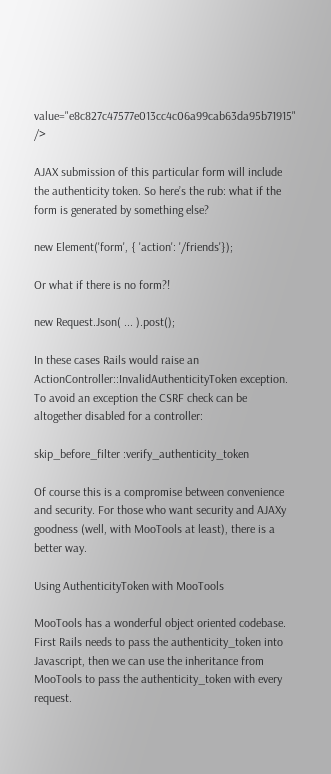value="e8c827c47577e013cc4c06a99cab63da95b71915" />

AJAX submission of this particular form will include the authenticity token. So here’s the rub: what if the form is generated by something else?

new Element('form', { 'action': '/friends'});

Or what if there is no form?!

new Request.Json( ... ).post();

In these cases Rails would raise an ActionController::InvalidAuthenticityToken exception. To avoid an exception the CSRF check can be altogether disabled for a controller:

skip_before_filter :verify_authenticity_token

Of course this is a compromise between convenience and security. For those who want security and AJAXy goodness (well, with MooTools at least), there is a better way.

Using AuthenticityToken with MooTools

MooTools has a wonderful object oriented codebase. First Rails needs to pass the authenticity_token into Javascript, then we can use the inheritance from MooTools to pass the authenticity_token with every request.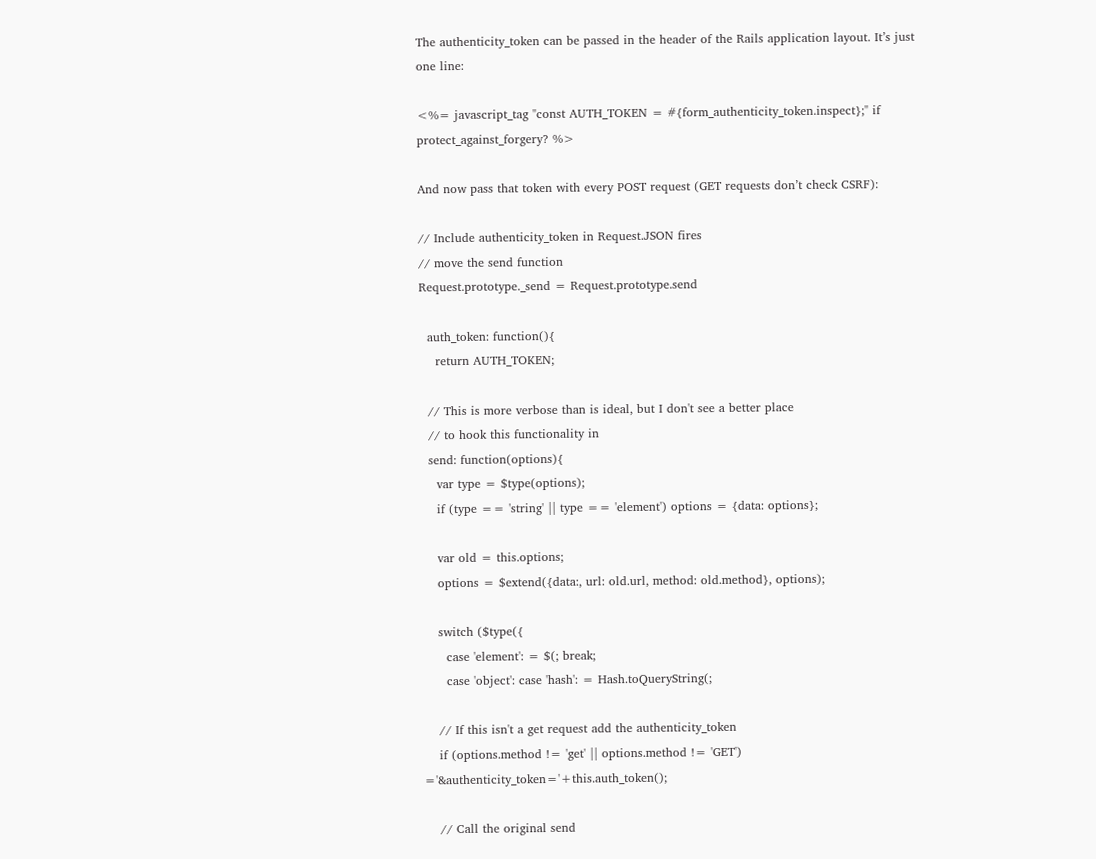The authenticity_token can be passed in the header of the Rails application layout. It’s just one line:

<%= javascript_tag "const AUTH_TOKEN = #{form_authenticity_token.inspect};" if protect_against_forgery? %>

And now pass that token with every POST request (GET requests don’t check CSRF):

// Include authenticity_token in Request.JSON fires
// move the send function
Request.prototype._send = Request.prototype.send

  auth_token: function(){
    return AUTH_TOKEN;

  // This is more verbose than is ideal, but I don't see a better place
  // to hook this functionality in
  send: function(options){
    var type = $type(options);
    if (type == 'string' || type == 'element') options = {data: options};

    var old = this.options;
    options = $extend({data:, url: old.url, method: old.method}, options);

    switch ($type({
      case 'element': = $(; break;
      case 'object': case 'hash': = Hash.toQueryString(;

    // If this isn't a get request add the authenticity_token
    if (options.method != 'get' || options.method != 'GET') ='&authenticity_token='+this.auth_token();

    // Call the original send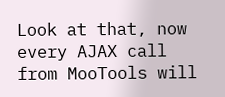Look at that, now every AJAX call from MooTools will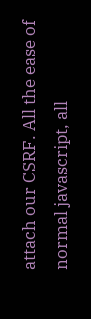attach our CSRF. All the ease of normal javascript, all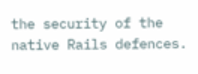the security of the native Rails defences.